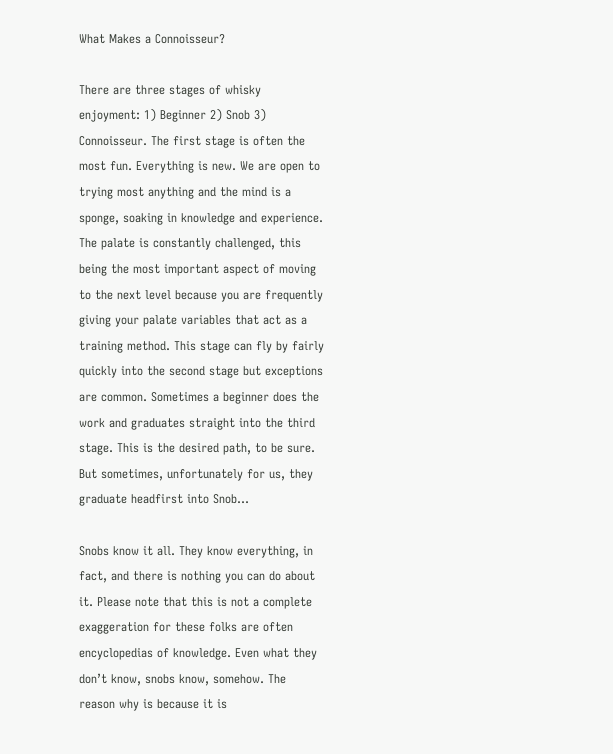What Makes a Connoisseur?

There are three stages of whisky enjoyment: 1) Beginner 2) Snob 3) Connoisseur. The first stage is often the most fun. Everything is new. We are open to trying most anything and the mind is a sponge, soaking in knowledge and experience. The palate is constantly challenged, this being the most important aspect of moving to the next level because you are frequently giving your palate variables that act as a training method. This stage can fly by fairly quickly into the second stage but exceptions are common. Sometimes a beginner does the work and graduates straight into the third stage. This is the desired path, to be sure. But sometimes, unfortunately for us, they graduate headfirst into Snob…

Snobs know it all. They know everything, in fact, and there is nothing you can do about it. Please note that this is not a complete exaggeration for these folks are often encyclopedias of knowledge. Even what they don’t know, snobs know, somehow. The reason why is because it is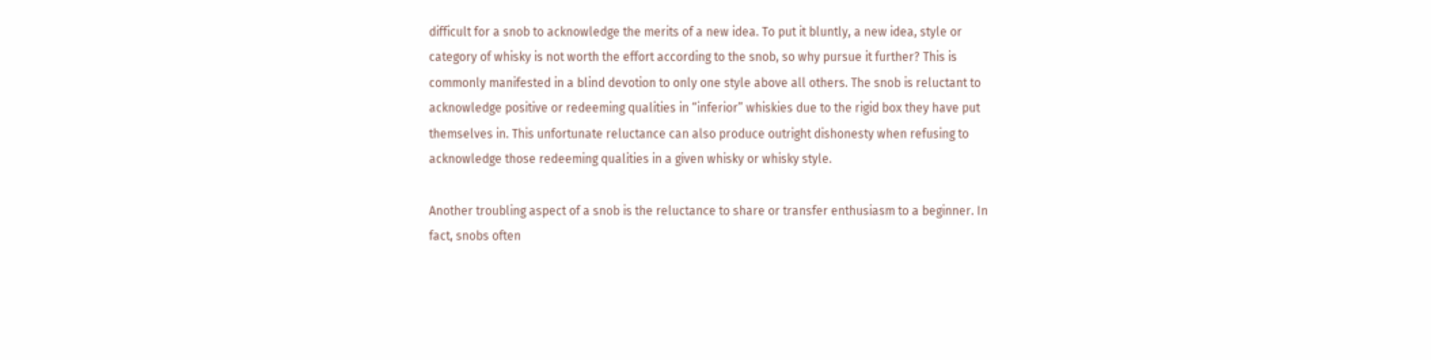difficult for a snob to acknowledge the merits of a new idea. To put it bluntly, a new idea, style or category of whisky is not worth the effort according to the snob, so why pursue it further? This is commonly manifested in a blind devotion to only one style above all others. The snob is reluctant to acknowledge positive or redeeming qualities in “inferior” whiskies due to the rigid box they have put themselves in. This unfortunate reluctance can also produce outright dishonesty when refusing to acknowledge those redeeming qualities in a given whisky or whisky style.

Another troubling aspect of a snob is the reluctance to share or transfer enthusiasm to a beginner. In fact, snobs often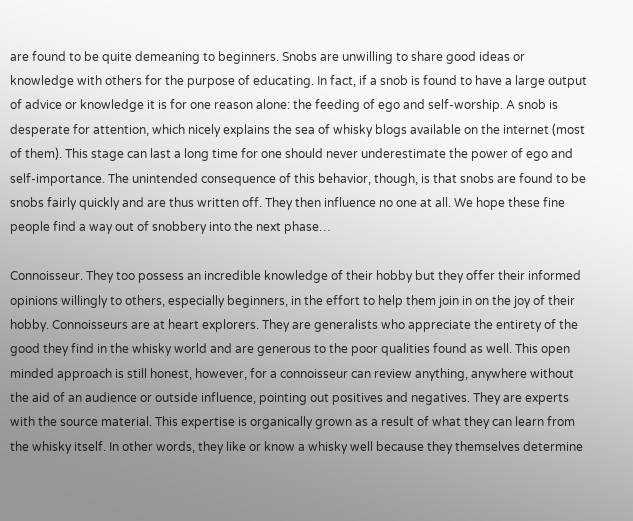are found to be quite demeaning to beginners. Snobs are unwilling to share good ideas or knowledge with others for the purpose of educating. In fact, if a snob is found to have a large output of advice or knowledge it is for one reason alone: the feeding of ego and self-worship. A snob is desperate for attention, which nicely explains the sea of whisky blogs available on the internet (most of them). This stage can last a long time for one should never underestimate the power of ego and self-importance. The unintended consequence of this behavior, though, is that snobs are found to be snobs fairly quickly and are thus written off. They then influence no one at all. We hope these fine people find a way out of snobbery into the next phase…

Connoisseur. They too possess an incredible knowledge of their hobby but they offer their informed opinions willingly to others, especially beginners, in the effort to help them join in on the joy of their hobby. Connoisseurs are at heart explorers. They are generalists who appreciate the entirety of the good they find in the whisky world and are generous to the poor qualities found as well. This open minded approach is still honest, however, for a connoisseur can review anything, anywhere without the aid of an audience or outside influence, pointing out positives and negatives. They are experts with the source material. This expertise is organically grown as a result of what they can learn from the whisky itself. In other words, they like or know a whisky well because they themselves determine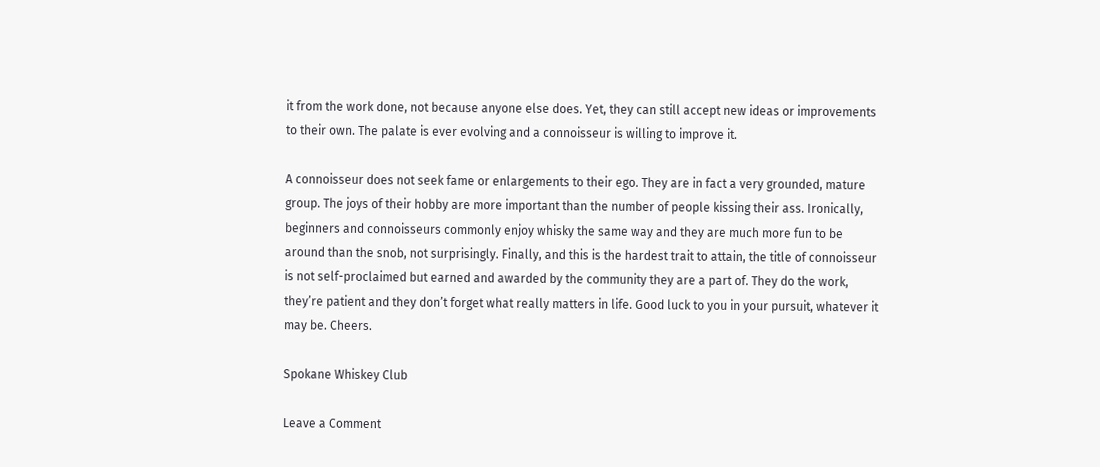it from the work done, not because anyone else does. Yet, they can still accept new ideas or improvements to their own. The palate is ever evolving and a connoisseur is willing to improve it.

A connoisseur does not seek fame or enlargements to their ego. They are in fact a very grounded, mature group. The joys of their hobby are more important than the number of people kissing their ass. Ironically, beginners and connoisseurs commonly enjoy whisky the same way and they are much more fun to be around than the snob, not surprisingly. Finally, and this is the hardest trait to attain, the title of connoisseur is not self-proclaimed but earned and awarded by the community they are a part of. They do the work, they’re patient and they don’t forget what really matters in life. Good luck to you in your pursuit, whatever it may be. Cheers.

Spokane Whiskey Club

Leave a Comment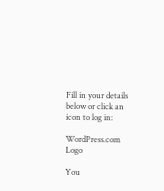Fill in your details below or click an icon to log in:

WordPress.com Logo

You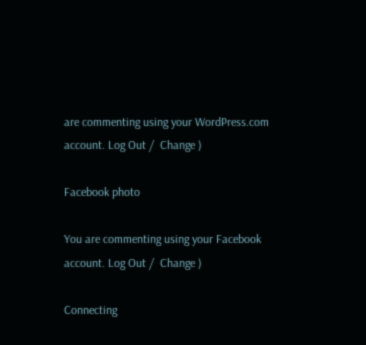are commenting using your WordPress.com account. Log Out /  Change )

Facebook photo

You are commenting using your Facebook account. Log Out /  Change )

Connecting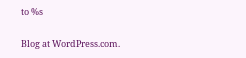to %s

Blog at WordPress.com.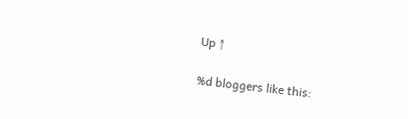Up ↑

%d bloggers like this: